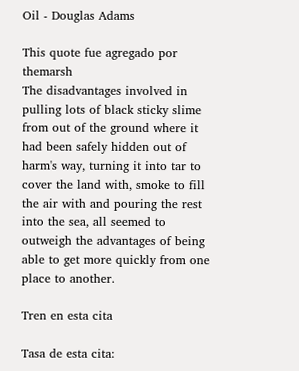Oil - Douglas Adams

This quote fue agregado por themarsh
The disadvantages involved in pulling lots of black sticky slime from out of the ground where it had been safely hidden out of harm's way, turning it into tar to cover the land with, smoke to fill the air with and pouring the rest into the sea, all seemed to outweigh the advantages of being able to get more quickly from one place to another.

Tren en esta cita

Tasa de esta cita: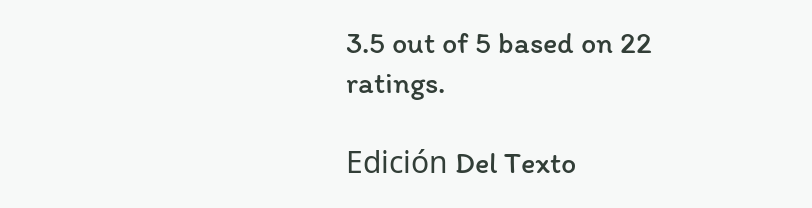3.5 out of 5 based on 22 ratings.

Edición Del Texto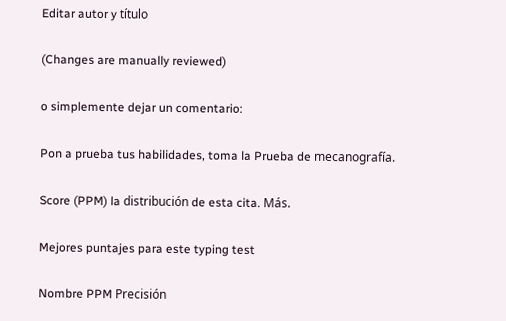Editar autor y título

(Changes are manually reviewed)

o simplemente dejar un comentario:

Pon a prueba tus habilidades, toma la Prueba de mecanografía.

Score (PPM) la distribución de esta cita. Más.

Mejores puntajes para este typing test

Nombre PPM Precisión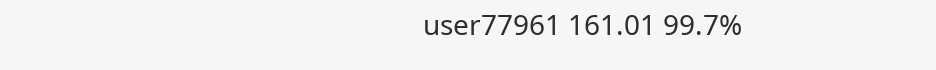user77961 161.01 99.7%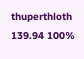thuperthloth 139.94 100%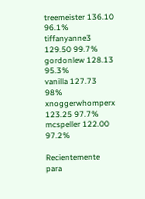treemeister 136.10 96.1%
tiffanyanne3 129.50 99.7%
gordonlew 128.13 95.3%
vanilla 127.73 98%
xnoggerwhomperx 123.25 97.7%
mcspeller 122.00 97.2%

Recientemente para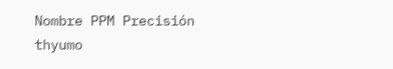Nombre PPM Precisión
thyumo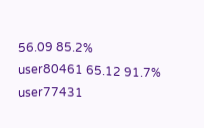56.09 85.2%
user80461 65.12 91.7%
user77431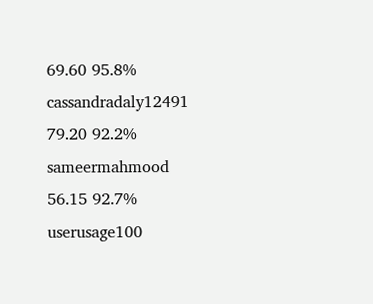69.60 95.8%
cassandradaly12491 79.20 92.2%
sameermahmood 56.15 92.7%
userusage100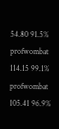54.80 91.5%
profwombat 114.15 99.1%
profwombat 105.41 96.9%